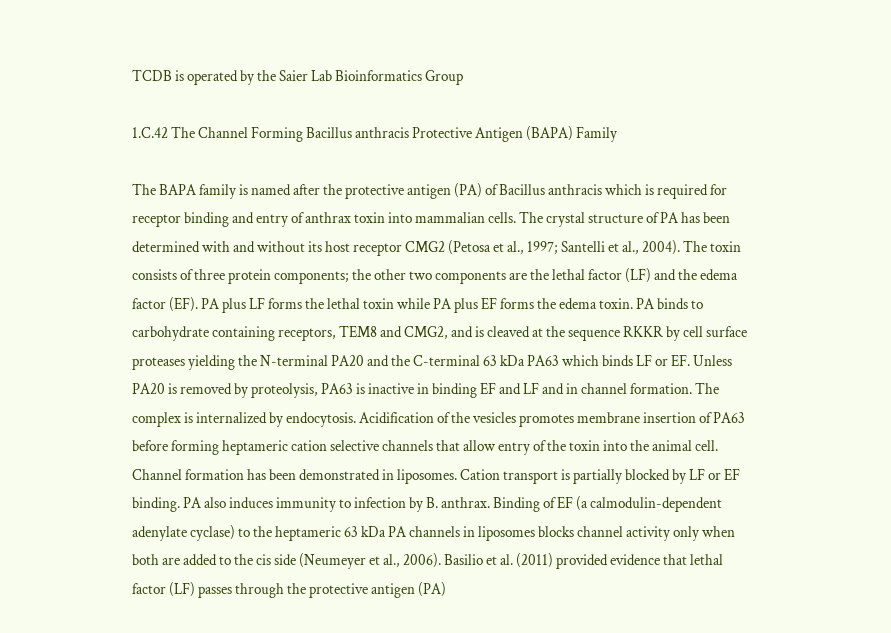TCDB is operated by the Saier Lab Bioinformatics Group

1.C.42 The Channel Forming Bacillus anthracis Protective Antigen (BAPA) Family

The BAPA family is named after the protective antigen (PA) of Bacillus anthracis which is required for receptor binding and entry of anthrax toxin into mammalian cells. The crystal structure of PA has been determined with and without its host receptor CMG2 (Petosa et al., 1997; Santelli et al., 2004). The toxin consists of three protein components; the other two components are the lethal factor (LF) and the edema factor (EF). PA plus LF forms the lethal toxin while PA plus EF forms the edema toxin. PA binds to carbohydrate containing receptors, TEM8 and CMG2, and is cleaved at the sequence RKKR by cell surface proteases yielding the N-terminal PA20 and the C-terminal 63 kDa PA63 which binds LF or EF. Unless PA20 is removed by proteolysis, PA63 is inactive in binding EF and LF and in channel formation. The complex is internalized by endocytosis. Acidification of the vesicles promotes membrane insertion of PA63 before forming heptameric cation selective channels that allow entry of the toxin into the animal cell. Channel formation has been demonstrated in liposomes. Cation transport is partially blocked by LF or EF binding. PA also induces immunity to infection by B. anthrax. Binding of EF (a calmodulin-dependent adenylate cyclase) to the heptameric 63 kDa PA channels in liposomes blocks channel activity only when both are added to the cis side (Neumeyer et al., 2006). Basilio et al. (2011) provided evidence that lethal factor (LF) passes through the protective antigen (PA)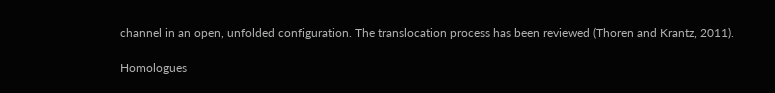channel in an open, unfolded configuration. The translocation process has been reviewed (Thoren and Krantz, 2011).

Homologues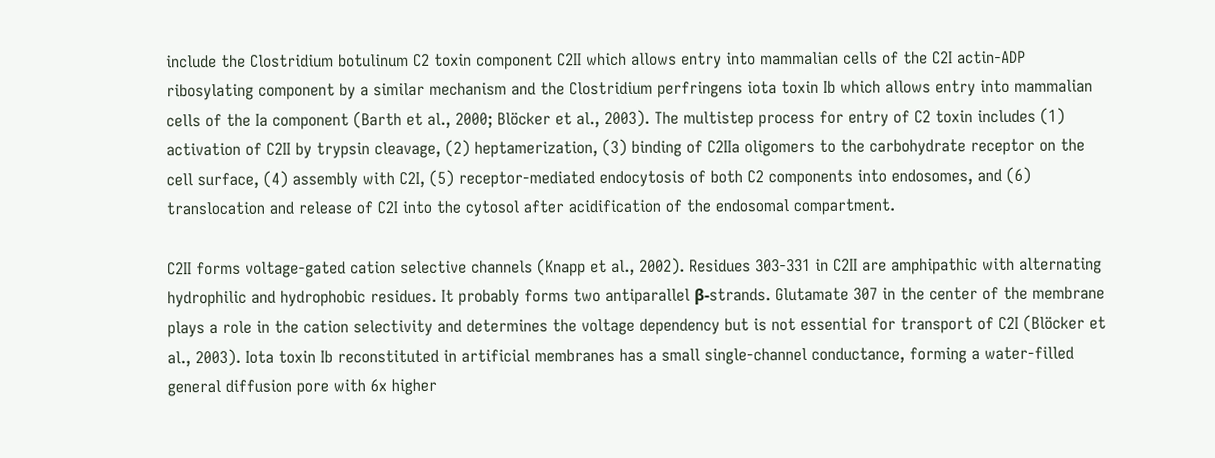include the Clostridium botulinum C2 toxin component C2II which allows entry into mammalian cells of the C2I actin-ADP ribosylating component by a similar mechanism and the Clostridium perfringens iota toxin Ib which allows entry into mammalian cells of the Ia component (Barth et al., 2000; Blöcker et al., 2003). The multistep process for entry of C2 toxin includes (1) activation of C2II by trypsin cleavage, (2) heptamerization, (3) binding of C2IIa oligomers to the carbohydrate receptor on the cell surface, (4) assembly with C2I, (5) receptor-mediated endocytosis of both C2 components into endosomes, and (6) translocation and release of C2I into the cytosol after acidification of the endosomal compartment.

C2II forms voltage-gated cation selective channels (Knapp et al., 2002). Residues 303-331 in C2II are amphipathic with alternating hydrophilic and hydrophobic residues. It probably forms two antiparallel β-strands. Glutamate 307 in the center of the membrane plays a role in the cation selectivity and determines the voltage dependency but is not essential for transport of C2I (Blöcker et al., 2003). Iota toxin Ib reconstituted in artificial membranes has a small single-channel conductance, forming a water-filled general diffusion pore with 6x higher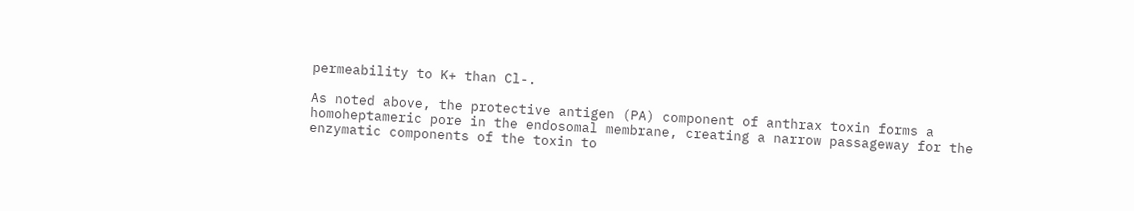permeability to K+ than Cl-.

As noted above, the protective antigen (PA) component of anthrax toxin forms a homoheptameric pore in the endosomal membrane, creating a narrow passageway for the enzymatic components of the toxin to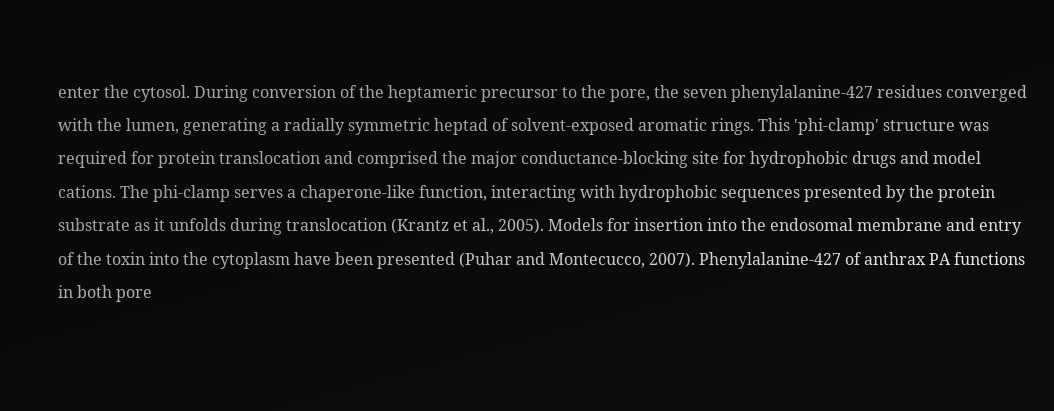enter the cytosol. During conversion of the heptameric precursor to the pore, the seven phenylalanine-427 residues converged with the lumen, generating a radially symmetric heptad of solvent-exposed aromatic rings. This 'phi-clamp' structure was required for protein translocation and comprised the major conductance-blocking site for hydrophobic drugs and model cations. The phi-clamp serves a chaperone-like function, interacting with hydrophobic sequences presented by the protein substrate as it unfolds during translocation (Krantz et al., 2005). Models for insertion into the endosomal membrane and entry of the toxin into the cytoplasm have been presented (Puhar and Montecucco, 2007). Phenylalanine-427 of anthrax PA functions in both pore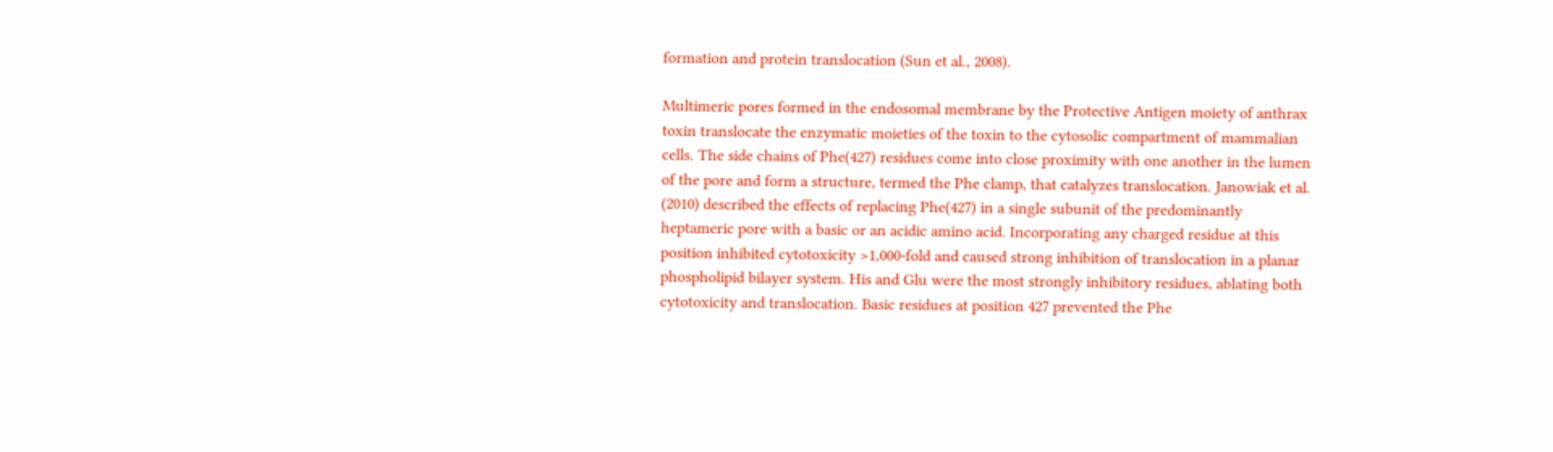formation and protein translocation (Sun et al., 2008).

Multimeric pores formed in the endosomal membrane by the Protective Antigen moiety of anthrax toxin translocate the enzymatic moieties of the toxin to the cytosolic compartment of mammalian cells. The side chains of Phe(427) residues come into close proximity with one another in the lumen of the pore and form a structure, termed the Phe clamp, that catalyzes translocation. Janowiak et al. (2010) described the effects of replacing Phe(427) in a single subunit of the predominantly heptameric pore with a basic or an acidic amino acid. Incorporating any charged residue at this position inhibited cytotoxicity >1,000-fold and caused strong inhibition of translocation in a planar phospholipid bilayer system. His and Glu were the most strongly inhibitory residues, ablating both cytotoxicity and translocation. Basic residues at position 427 prevented the Phe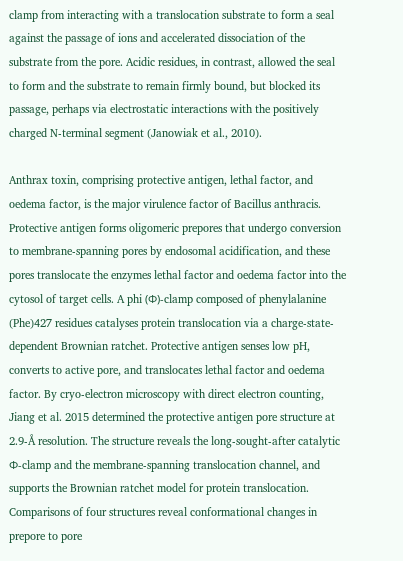clamp from interacting with a translocation substrate to form a seal against the passage of ions and accelerated dissociation of the substrate from the pore. Acidic residues, in contrast, allowed the seal to form and the substrate to remain firmly bound, but blocked its passage, perhaps via electrostatic interactions with the positively charged N-terminal segment (Janowiak et al., 2010).

Anthrax toxin, comprising protective antigen, lethal factor, and oedema factor, is the major virulence factor of Bacillus anthracis. Protective antigen forms oligomeric prepores that undergo conversion to membrane-spanning pores by endosomal acidification, and these pores translocate the enzymes lethal factor and oedema factor into the cytosol of target cells. A phi (Φ)-clamp composed of phenylalanine (Phe)427 residues catalyses protein translocation via a charge-state-dependent Brownian ratchet. Protective antigen senses low pH, converts to active pore, and translocates lethal factor and oedema factor. By cryo-electron microscopy with direct electron counting, Jiang et al. 2015 determined the protective antigen pore structure at 2.9-Å resolution. The structure reveals the long-sought-after catalytic Φ-clamp and the membrane-spanning translocation channel, and supports the Brownian ratchet model for protein translocation. Comparisons of four structures reveal conformational changes in prepore to pore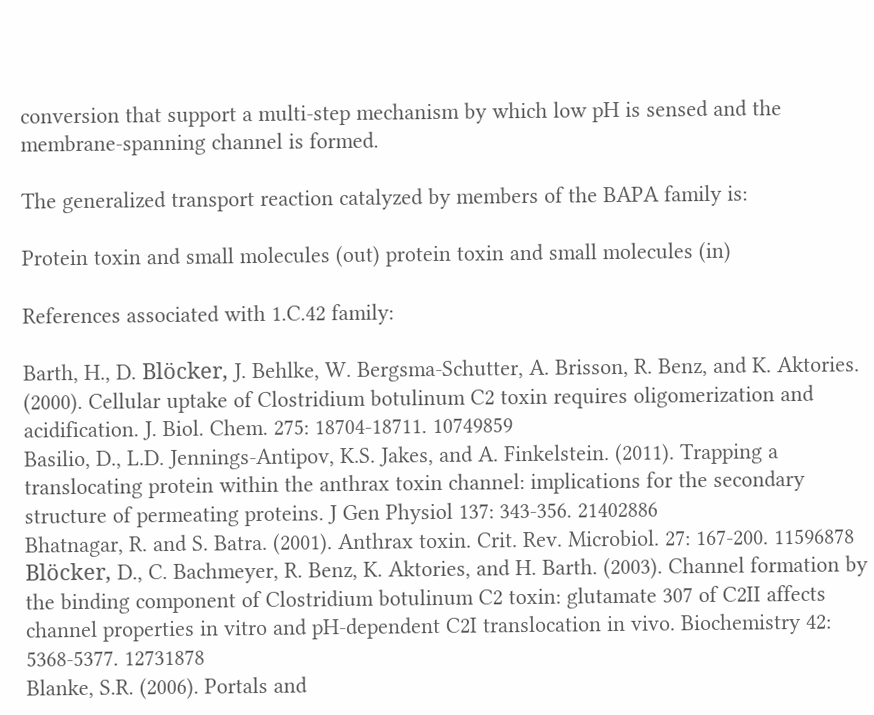conversion that support a multi-step mechanism by which low pH is sensed and the membrane-spanning channel is formed.

The generalized transport reaction catalyzed by members of the BAPA family is:

Protein toxin and small molecules (out) protein toxin and small molecules (in)

References associated with 1.C.42 family:

Barth, H., D. Blöcker, J. Behlke, W. Bergsma-Schutter, A. Brisson, R. Benz, and K. Aktories. (2000). Cellular uptake of Clostridium botulinum C2 toxin requires oligomerization and acidification. J. Biol. Chem. 275: 18704-18711. 10749859
Basilio, D., L.D. Jennings-Antipov, K.S. Jakes, and A. Finkelstein. (2011). Trapping a translocating protein within the anthrax toxin channel: implications for the secondary structure of permeating proteins. J Gen Physiol 137: 343-356. 21402886
Bhatnagar, R. and S. Batra. (2001). Anthrax toxin. Crit. Rev. Microbiol. 27: 167-200. 11596878
Blöcker, D., C. Bachmeyer, R. Benz, K. Aktories, and H. Barth. (2003). Channel formation by the binding component of Clostridium botulinum C2 toxin: glutamate 307 of C2II affects channel properties in vitro and pH-dependent C2I translocation in vivo. Biochemistry 42: 5368-5377. 12731878
Blanke, S.R. (2006). Portals and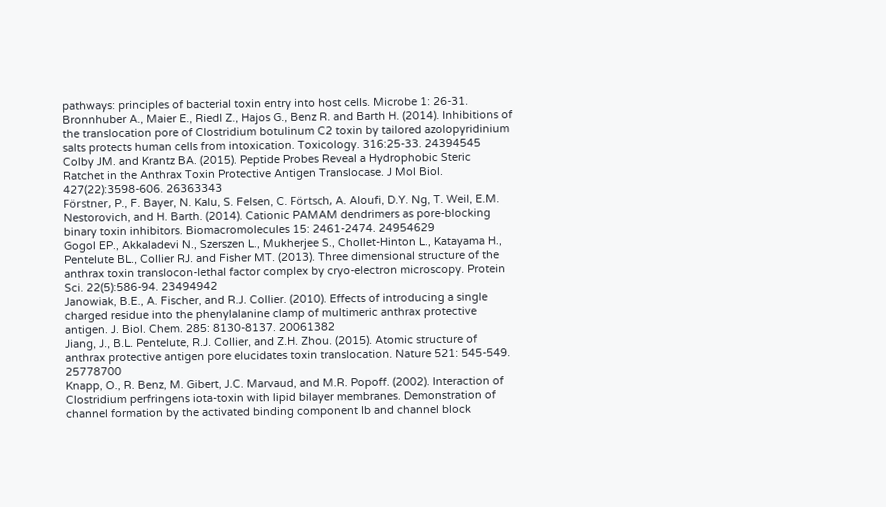pathways: principles of bacterial toxin entry into host cells. Microbe 1: 26-31.
Bronnhuber A., Maier E., Riedl Z., Hajos G., Benz R. and Barth H. (2014). Inhibitions of the translocation pore of Clostridium botulinum C2 toxin by tailored azolopyridinium salts protects human cells from intoxication. Toxicology. 316:25-33. 24394545
Colby JM. and Krantz BA. (2015). Peptide Probes Reveal a Hydrophobic Steric Ratchet in the Anthrax Toxin Protective Antigen Translocase. J Mol Biol. 427(22):3598-606. 26363343
Förstner, P., F. Bayer, N. Kalu, S. Felsen, C. Förtsch, A. Aloufi, D.Y. Ng, T. Weil, E.M. Nestorovich, and H. Barth. (2014). Cationic PAMAM dendrimers as pore-blocking binary toxin inhibitors. Biomacromolecules 15: 2461-2474. 24954629
Gogol EP., Akkaladevi N., Szerszen L., Mukherjee S., Chollet-Hinton L., Katayama H., Pentelute BL., Collier RJ. and Fisher MT. (2013). Three dimensional structure of the anthrax toxin translocon-lethal factor complex by cryo-electron microscopy. Protein Sci. 22(5):586-94. 23494942
Janowiak, B.E., A. Fischer, and R.J. Collier. (2010). Effects of introducing a single charged residue into the phenylalanine clamp of multimeric anthrax protective antigen. J. Biol. Chem. 285: 8130-8137. 20061382
Jiang, J., B.L. Pentelute, R.J. Collier, and Z.H. Zhou. (2015). Atomic structure of anthrax protective antigen pore elucidates toxin translocation. Nature 521: 545-549. 25778700
Knapp, O., R. Benz, M. Gibert, J.C. Marvaud, and M.R. Popoff. (2002). Interaction of Clostridium perfringens iota-toxin with lipid bilayer membranes. Demonstration of channel formation by the activated binding component Ib and channel block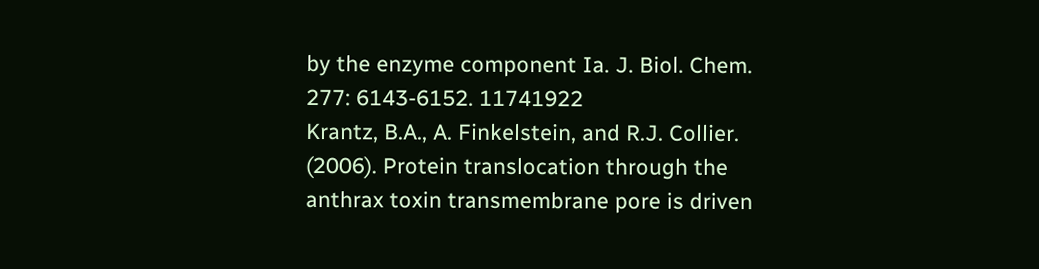by the enzyme component Ia. J. Biol. Chem. 277: 6143-6152. 11741922
Krantz, B.A., A. Finkelstein, and R.J. Collier. (2006). Protein translocation through the anthrax toxin transmembrane pore is driven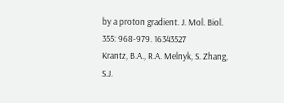by a proton gradient. J. Mol. Biol. 355: 968-979. 16343527
Krantz, B.A., R.A. Melnyk, S. Zhang, S.J.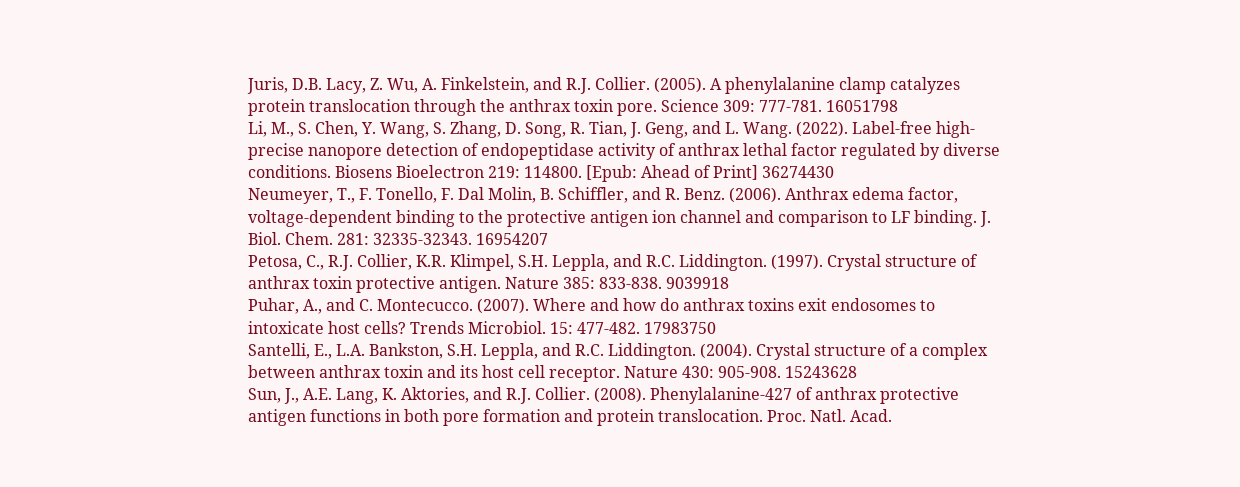Juris, D.B. Lacy, Z. Wu, A. Finkelstein, and R.J. Collier. (2005). A phenylalanine clamp catalyzes protein translocation through the anthrax toxin pore. Science 309: 777-781. 16051798
Li, M., S. Chen, Y. Wang, S. Zhang, D. Song, R. Tian, J. Geng, and L. Wang. (2022). Label-free high-precise nanopore detection of endopeptidase activity of anthrax lethal factor regulated by diverse conditions. Biosens Bioelectron 219: 114800. [Epub: Ahead of Print] 36274430
Neumeyer, T., F. Tonello, F. Dal Molin, B. Schiffler, and R. Benz. (2006). Anthrax edema factor, voltage-dependent binding to the protective antigen ion channel and comparison to LF binding. J. Biol. Chem. 281: 32335-32343. 16954207
Petosa, C., R.J. Collier, K.R. Klimpel, S.H. Leppla, and R.C. Liddington. (1997). Crystal structure of anthrax toxin protective antigen. Nature 385: 833-838. 9039918
Puhar, A., and C. Montecucco. (2007). Where and how do anthrax toxins exit endosomes to intoxicate host cells? Trends Microbiol. 15: 477-482. 17983750
Santelli, E., L.A. Bankston, S.H. Leppla, and R.C. Liddington. (2004). Crystal structure of a complex between anthrax toxin and its host cell receptor. Nature 430: 905-908. 15243628
Sun, J., A.E. Lang, K. Aktories, and R.J. Collier. (2008). Phenylalanine-427 of anthrax protective antigen functions in both pore formation and protein translocation. Proc. Natl. Acad.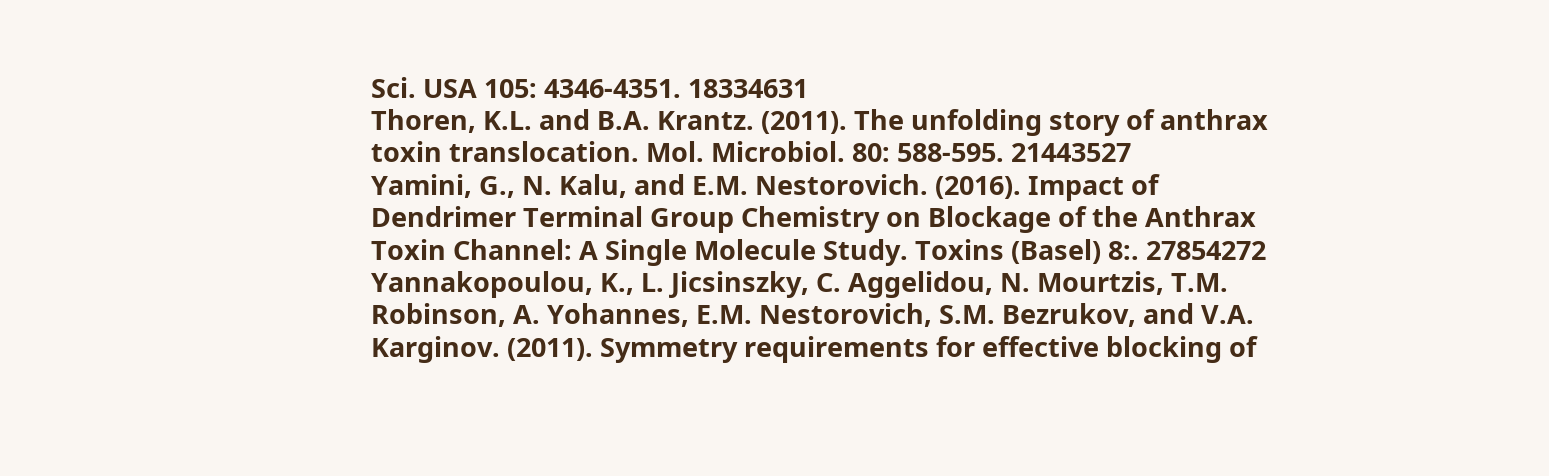Sci. USA 105: 4346-4351. 18334631
Thoren, K.L. and B.A. Krantz. (2011). The unfolding story of anthrax toxin translocation. Mol. Microbiol. 80: 588-595. 21443527
Yamini, G., N. Kalu, and E.M. Nestorovich. (2016). Impact of Dendrimer Terminal Group Chemistry on Blockage of the Anthrax Toxin Channel: A Single Molecule Study. Toxins (Basel) 8:. 27854272
Yannakopoulou, K., L. Jicsinszky, C. Aggelidou, N. Mourtzis, T.M. Robinson, A. Yohannes, E.M. Nestorovich, S.M. Bezrukov, and V.A. Karginov. (2011). Symmetry requirements for effective blocking of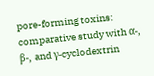pore-forming toxins: comparative study with α-, β-, and γ-cyclodextrin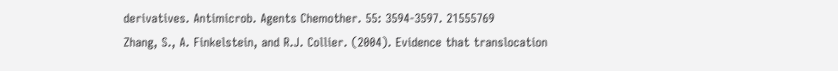derivatives. Antimicrob. Agents Chemother. 55: 3594-3597. 21555769
Zhang, S., A. Finkelstein, and R.J. Collier. (2004). Evidence that translocation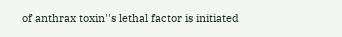of anthrax toxin''s lethal factor is initiated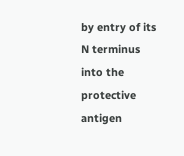by entry of its N terminus into the protective antigen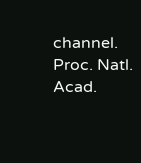channel. Proc. Natl. Acad.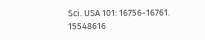Sci. USA 101: 16756-16761. 15548616